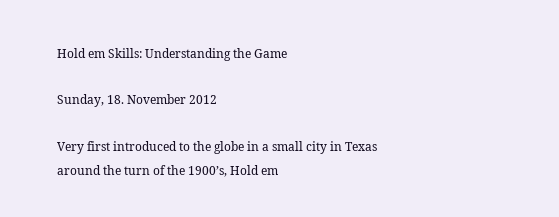Hold em Skills: Understanding the Game

Sunday, 18. November 2012

Very first introduced to the globe in a small city in Texas around the turn of the 1900’s, Hold em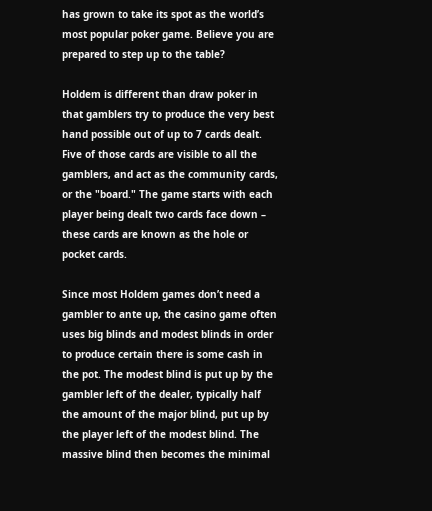has grown to take its spot as the world’s most popular poker game. Believe you are prepared to step up to the table?

Holdem is different than draw poker in that gamblers try to produce the very best hand possible out of up to 7 cards dealt. Five of those cards are visible to all the gamblers, and act as the community cards, or the "board." The game starts with each player being dealt two cards face down – these cards are known as the hole or pocket cards.

Since most Holdem games don’t need a gambler to ante up, the casino game often uses big blinds and modest blinds in order to produce certain there is some cash in the pot. The modest blind is put up by the gambler left of the dealer, typically half the amount of the major blind, put up by the player left of the modest blind. The massive blind then becomes the minimal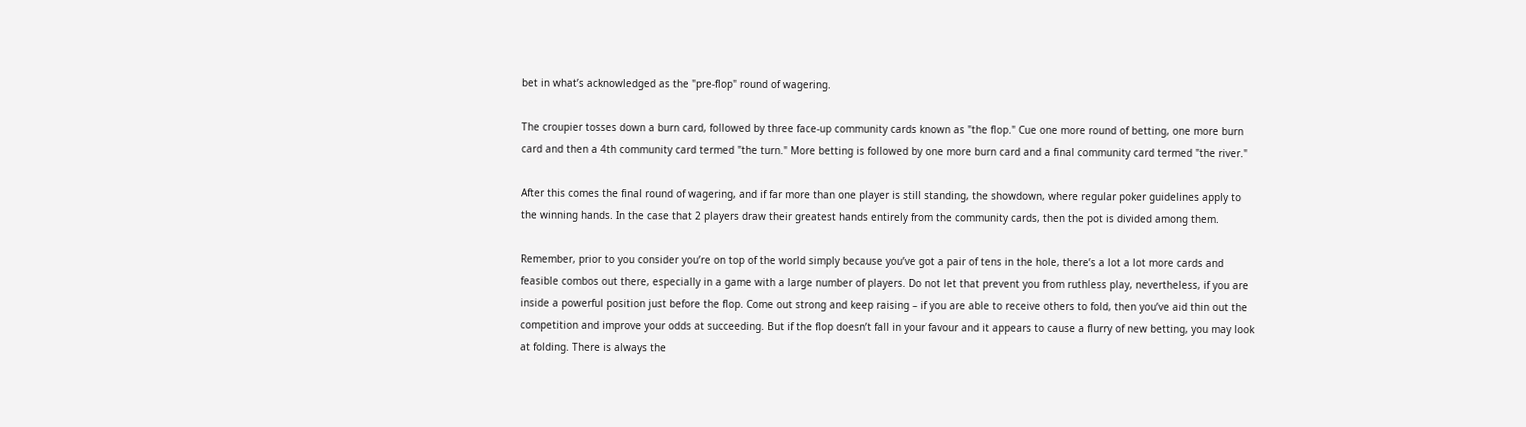bet in what’s acknowledged as the "pre-flop" round of wagering.

The croupier tosses down a burn card, followed by three face-up community cards known as "the flop." Cue one more round of betting, one more burn card and then a 4th community card termed "the turn." More betting is followed by one more burn card and a final community card termed "the river."

After this comes the final round of wagering, and if far more than one player is still standing, the showdown, where regular poker guidelines apply to the winning hands. In the case that 2 players draw their greatest hands entirely from the community cards, then the pot is divided among them.

Remember, prior to you consider you’re on top of the world simply because you’ve got a pair of tens in the hole, there’s a lot a lot more cards and feasible combos out there, especially in a game with a large number of players. Do not let that prevent you from ruthless play, nevertheless, if you are inside a powerful position just before the flop. Come out strong and keep raising – if you are able to receive others to fold, then you’ve aid thin out the competition and improve your odds at succeeding. But if the flop doesn’t fall in your favour and it appears to cause a flurry of new betting, you may look at folding. There is always the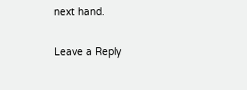next hand.

Leave a Reply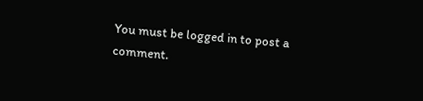You must be logged in to post a comment.